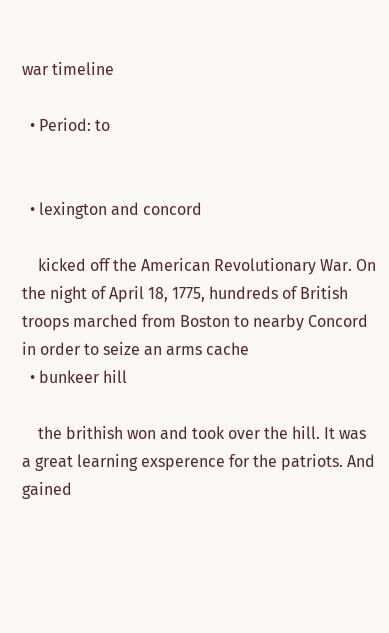war timeline

  • Period: to


  • lexington and concord

    kicked off the American Revolutionary War. On the night of April 18, 1775, hundreds of British troops marched from Boston to nearby Concord in order to seize an arms cache
  • bunkeer hill

    the brithish won and took over the hill. It was a great learning exsperence for the patriots. And gained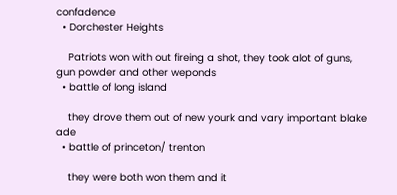confadence
  • Dorchester Heights

    Patriots won with out fireing a shot, they took alot of guns, gun powder and other weponds
  • battle of long island

    they drove them out of new yourk and vary important blake ade
  • battle of princeton/ trenton

    they were both won them and it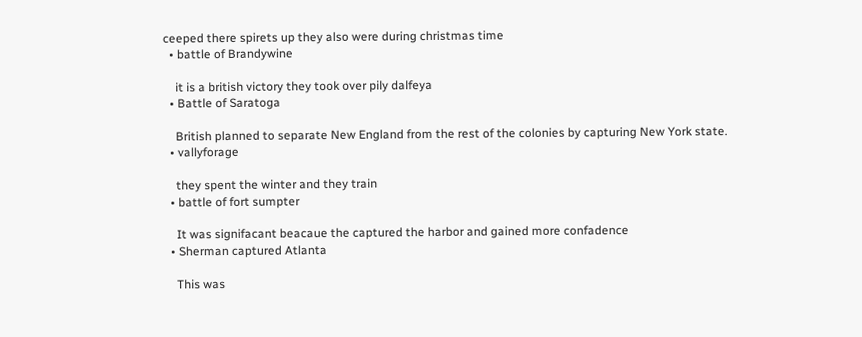ceeped there spirets up they also were during christmas time
  • battle of Brandywine

    it is a british victory they took over pily dalfeya
  • Battle of Saratoga

    British planned to separate New England from the rest of the colonies by capturing New York state.
  • vallyforage

    they spent the winter and they train
  • battle of fort sumpter

    It was signifacant beacaue the captured the harbor and gained more confadence
  • Sherman captured Atlanta

    This was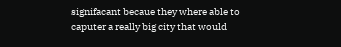signifacant becaue they where able to caputer a really big city that would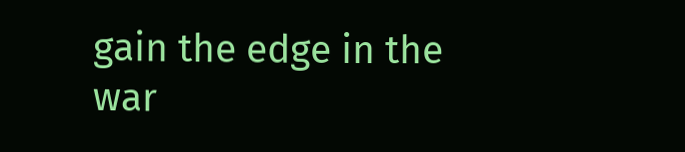gain the edge in the war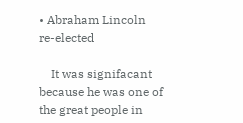• Abraham Lincoln re-elected

    It was signifacant because he was one of the great people in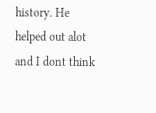history. He helped out alot and I dont think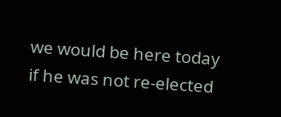we would be here today if he was not re-elected